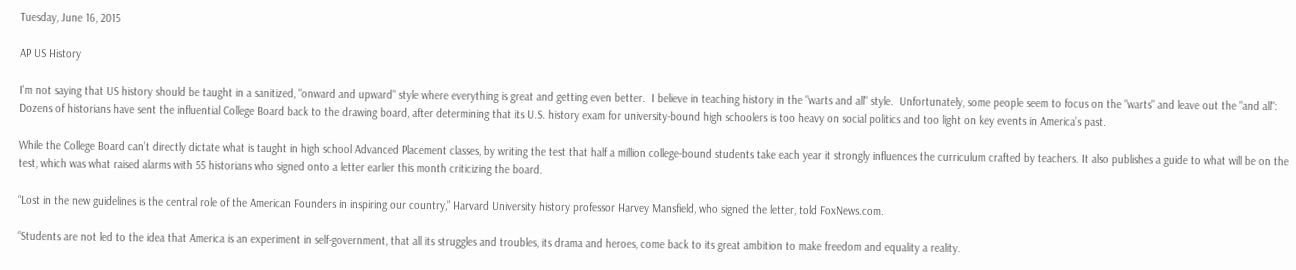Tuesday, June 16, 2015

AP US History

I'm not saying that US history should be taught in a sanitized, "onward and upward" style where everything is great and getting even better.  I believe in teaching history in the "warts and all" style.  Unfortunately, some people seem to focus on the "warts" and leave out the "and all":
Dozens of historians have sent the influential College Board back to the drawing board, after determining that its U.S. history exam for university-bound high schoolers is too heavy on social politics and too light on key events in America’s past.

While the College Board can’t directly dictate what is taught in high school Advanced Placement classes, by writing the test that half a million college-bound students take each year it strongly influences the curriculum crafted by teachers. It also publishes a guide to what will be on the test, which was what raised alarms with 55 historians who signed onto a letter earlier this month criticizing the board.

“Lost in the new guidelines is the central role of the American Founders in inspiring our country,” Harvard University history professor Harvey Mansfield, who signed the letter, told FoxNews.com.

“Students are not led to the idea that America is an experiment in self-government, that all its struggles and troubles, its drama and heroes, come back to its great ambition to make freedom and equality a reality.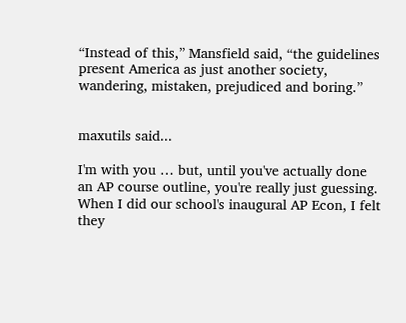“Instead of this,” Mansfield said, “the guidelines present America as just another society, wandering, mistaken, prejudiced and boring.”


maxutils said...

I'm with you … but, until you've actually done an AP course outline, you're really just guessing. When I did our school's inaugural AP Econ, I felt they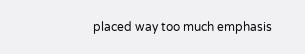placed way too much emphasis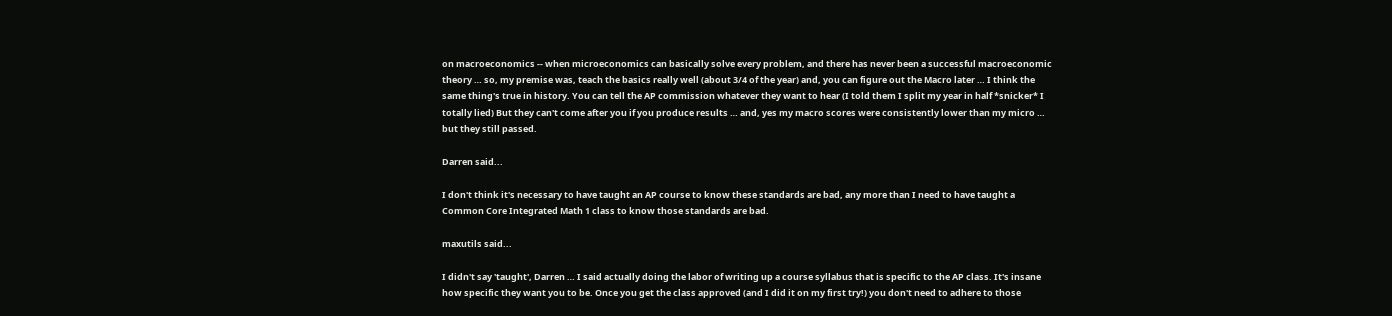on macroeconomics -- when microeconomics can basically solve every problem, and there has never been a successful macroeconomic theory … so, my premise was, teach the basics really well (about 3/4 of the year) and, you can figure out the Macro later … I think the same thing's true in history. You can tell the AP commission whatever they want to hear (I told them I split my year in half *snicker* I totally lied) But they can't come after you if you produce results … and, yes my macro scores were consistently lower than my micro … but they still passed.

Darren said...

I don't think it's necessary to have taught an AP course to know these standards are bad, any more than I need to have taught a Common Core Integrated Math 1 class to know those standards are bad.

maxutils said...

I didn't say 'taught', Darren … I said actually doing the labor of writing up a course syllabus that is specific to the AP class. It's insane how specific they want you to be. Once you get the class approved (and I did it on my first try!) you don't need to adhere to those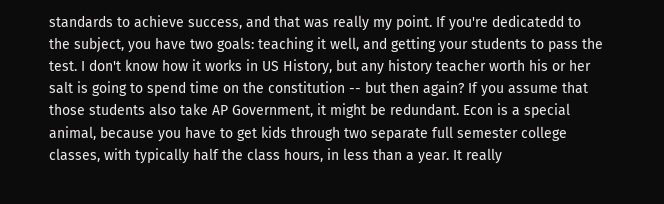standards to achieve success, and that was really my point. If you're dedicatedd to the subject, you have two goals: teaching it well, and getting your students to pass the test. I don't know how it works in US History, but any history teacher worth his or her salt is going to spend time on the constitution -- but then again? If you assume that those students also take AP Government, it might be redundant. Econ is a special animal, because you have to get kids through two separate full semester college classes, with typically half the class hours, in less than a year. It really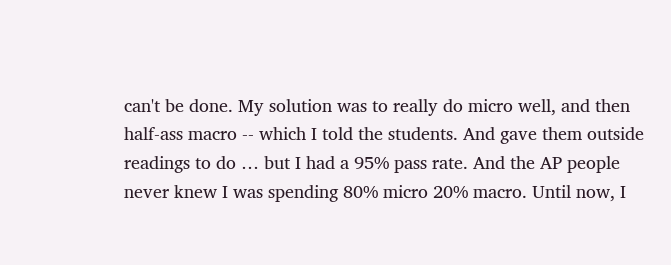can't be done. My solution was to really do micro well, and then half-ass macro -- which I told the students. And gave them outside readings to do … but I had a 95% pass rate. And the AP people never knew I was spending 80% micro 20% macro. Until now, I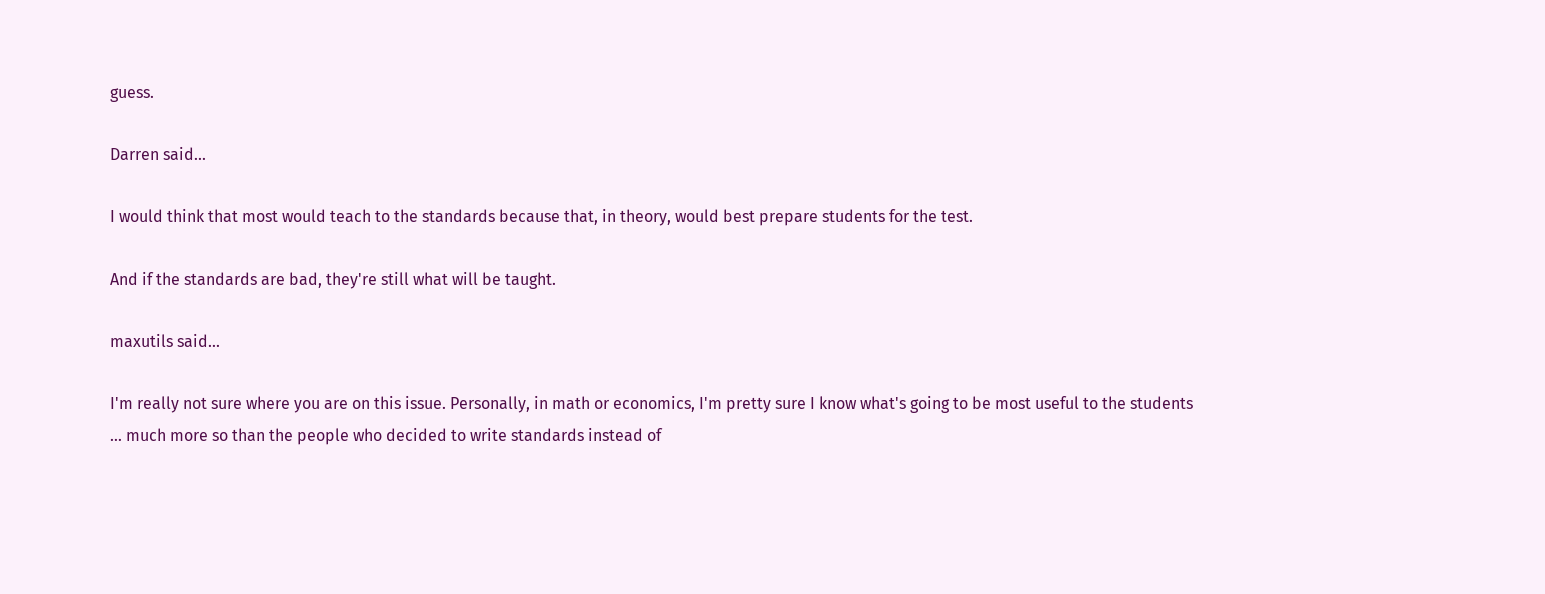guess.

Darren said...

I would think that most would teach to the standards because that, in theory, would best prepare students for the test.

And if the standards are bad, they're still what will be taught.

maxutils said...

I'm really not sure where you are on this issue. Personally, in math or economics, I'm pretty sure I know what's going to be most useful to the students … much more so than the people who decided to write standards instead of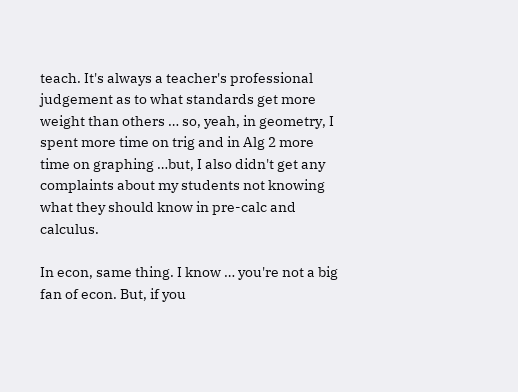teach. It's always a teacher's professional judgement as to what standards get more weight than others … so, yeah, in geometry, I spent more time on trig and in Alg 2 more time on graphing …but, I also didn't get any complaints about my students not knowing what they should know in pre-calc and calculus.

In econ, same thing. I know … you're not a big fan of econ. But, if you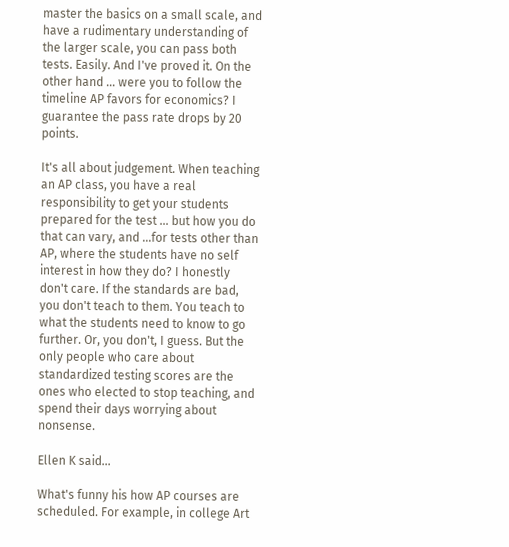master the basics on a small scale, and have a rudimentary understanding of the larger scale, you can pass both tests. Easily. And I've proved it. On the other hand … were you to follow the timeline AP favors for economics? I guarantee the pass rate drops by 20 points.

It's all about judgement. When teaching an AP class, you have a real responsibility to get your students prepared for the test … but how you do that can vary, and …for tests other than AP, where the students have no self interest in how they do? I honestly don't care. If the standards are bad, you don't teach to them. You teach to what the students need to know to go further. Or, you don't, I guess. But the only people who care about standardized testing scores are the ones who elected to stop teaching, and spend their days worrying about nonsense.

Ellen K said...

What's funny his how AP courses are scheduled. For example, in college Art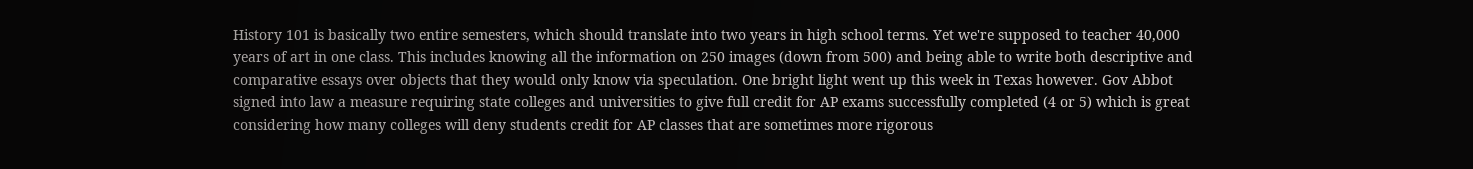History 101 is basically two entire semesters, which should translate into two years in high school terms. Yet we're supposed to teacher 40,000 years of art in one class. This includes knowing all the information on 250 images (down from 500) and being able to write both descriptive and comparative essays over objects that they would only know via speculation. One bright light went up this week in Texas however. Gov Abbot signed into law a measure requiring state colleges and universities to give full credit for AP exams successfully completed (4 or 5) which is great considering how many colleges will deny students credit for AP classes that are sometimes more rigorous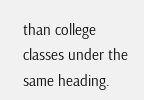than college classes under the same heading.